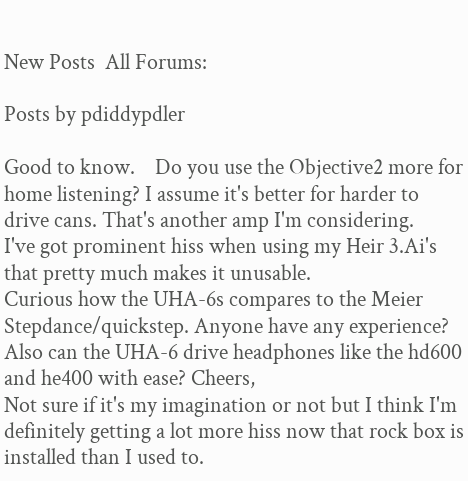New Posts  All Forums:

Posts by pdiddypdler

Good to know.    Do you use the Objective2 more for home listening? I assume it's better for harder to drive cans. That's another amp I'm considering.
I've got prominent hiss when using my Heir 3.Ai's that pretty much makes it unusable.
Curious how the UHA-6s compares to the Meier Stepdance/quickstep. Anyone have any experience? Also can the UHA-6 drive headphones like the hd600 and he400 with ease? Cheers,
Not sure if it's my imagination or not but I think I'm definitely getting a lot more hiss now that rock box is installed than I used to.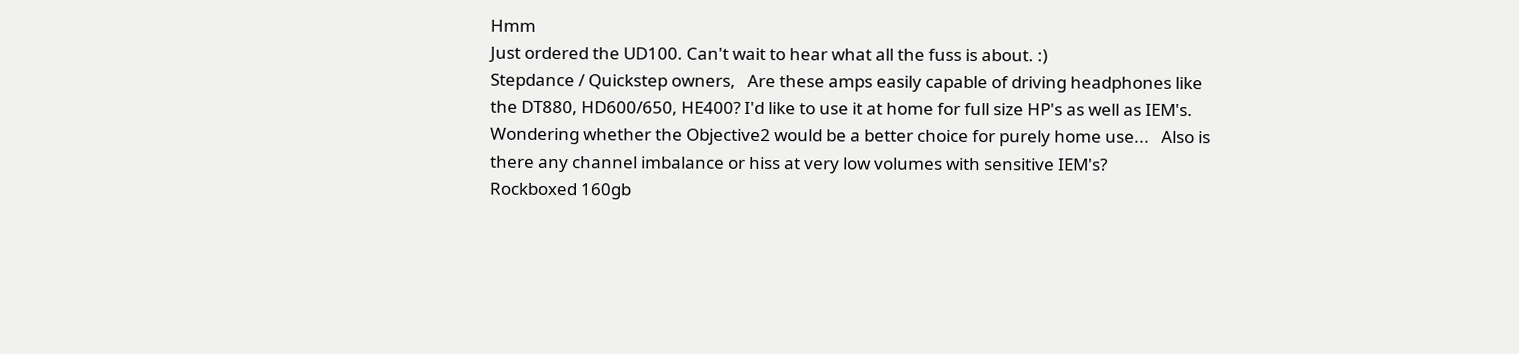Hmm
Just ordered the UD100. Can't wait to hear what all the fuss is about. :)
Stepdance / Quickstep owners,   Are these amps easily capable of driving headphones like the DT880, HD600/650, HE400? I'd like to use it at home for full size HP's as well as IEM's.   Wondering whether the Objective2 would be a better choice for purely home use...   Also is there any channel imbalance or hiss at very low volumes with sensitive IEM's?
Rockboxed 160gb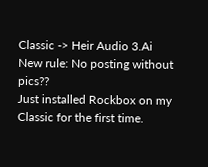Classic -> Heir Audio 3.Ai    New rule: No posting without pics??
Just installed Rockbox on my Classic for the first time.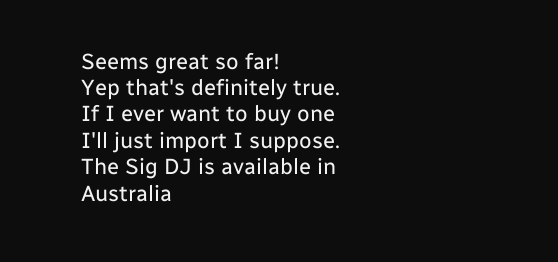Seems great so far!
Yep that's definitely true. If I ever want to buy one I'll just import I suppose.
The Sig DJ is available in Australia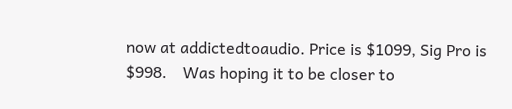now at addictedtoaudio. Price is $1099, Sig Pro is $998.    Was hoping it to be closer to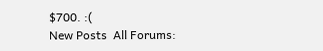$700. :(
New Posts  All Forums: